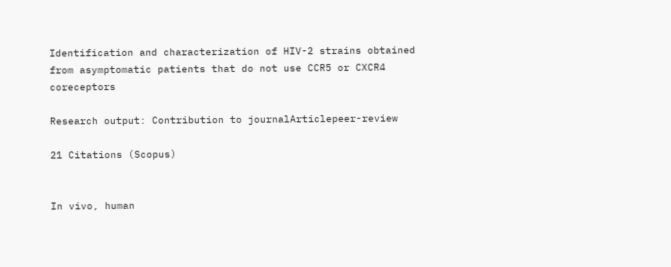Identification and characterization of HIV-2 strains obtained from asymptomatic patients that do not use CCR5 or CXCR4 coreceptors

Research output: Contribution to journalArticlepeer-review

21 Citations (Scopus)


In vivo, human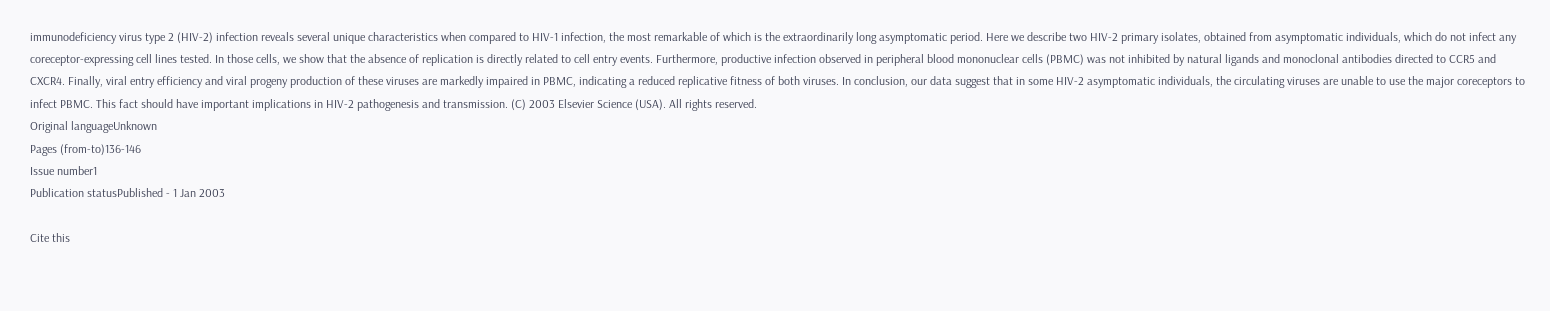immunodeficiency virus type 2 (HIV-2) infection reveals several unique characteristics when compared to HIV-1 infection, the most remarkable of which is the extraordinarily long asymptomatic period. Here we describe two HIV-2 primary isolates, obtained from asymptomatic individuals, which do not infect any coreceptor-expressing cell lines tested. In those cells, we show that the absence of replication is directly related to cell entry events. Furthermore, productive infection observed in peripheral blood mononuclear cells (PBMC) was not inhibited by natural ligands and monoclonal antibodies directed to CCR5 and CXCR4. Finally, viral entry efficiency and viral progeny production of these viruses are markedly impaired in PBMC, indicating a reduced replicative fitness of both viruses. In conclusion, our data suggest that in some HIV-2 asymptomatic individuals, the circulating viruses are unable to use the major coreceptors to infect PBMC. This fact should have important implications in HIV-2 pathogenesis and transmission. (C) 2003 Elsevier Science (USA). All rights reserved.
Original languageUnknown
Pages (from-to)136-146
Issue number1
Publication statusPublished - 1 Jan 2003

Cite this